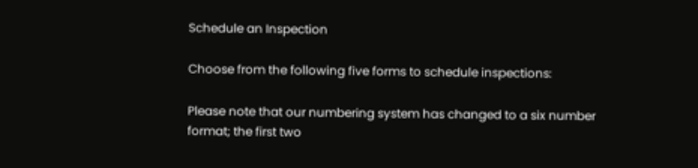Schedule an Inspection

Choose from the following five forms to schedule inspections:

Please note that our numbering system has changed to a six number format; the first two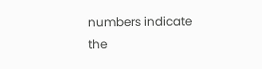numbers indicate the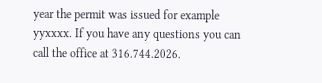year the permit was issued for example yyxxxx. If you have any questions you can call the office at 316.744.2026.